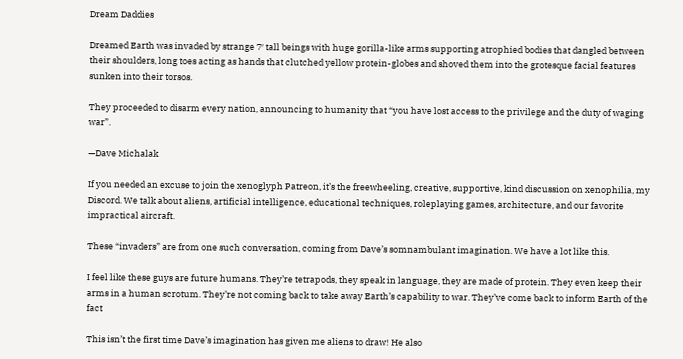Dream Daddies

Dreamed Earth was invaded by strange 7′ tall beings with huge gorilla-like arms supporting atrophied bodies that dangled between their shoulders, long toes acting as hands that clutched yellow protein-globes and shoved them into the grotesque facial features sunken into their torsos.

They proceeded to disarm every nation, announcing to humanity that “you have lost access to the privilege and the duty of waging war”.

—Dave Michalak

If you needed an excuse to join the xenoglyph Patreon, it’s the freewheeling, creative, supportive, kind discussion on xenophilia, my Discord. We talk about aliens, artificial intelligence, educational techniques, roleplaying games, architecture, and our favorite impractical aircraft.

These “invaders” are from one such conversation, coming from Dave’s somnambulant imagination. We have a lot like this.

I feel like these guys are future humans. They’re tetrapods, they speak in language, they are made of protein. They even keep their arms in a human scrotum. They’re not coming back to take away Earth’s capability to war. They’ve come back to inform Earth of the fact

This isn’t the first time Dave’s imagination has given me aliens to draw! He also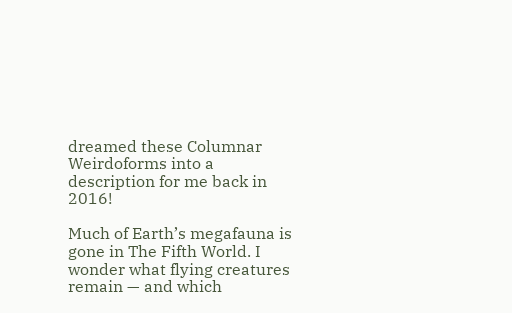dreamed these Columnar Weirdoforms into a description for me back in 2016!

Much of Earth’s megafauna is gone in The Fifth World. I wonder what flying creatures remain — and which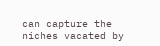can capture the niches vacated by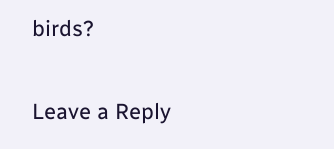birds?

Leave a Reply